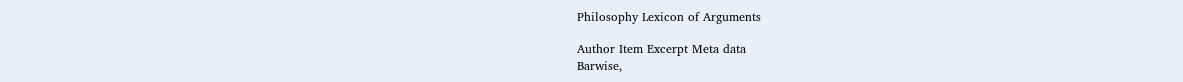Philosophy Lexicon of Arguments

Author Item Excerpt Meta data
Barwise,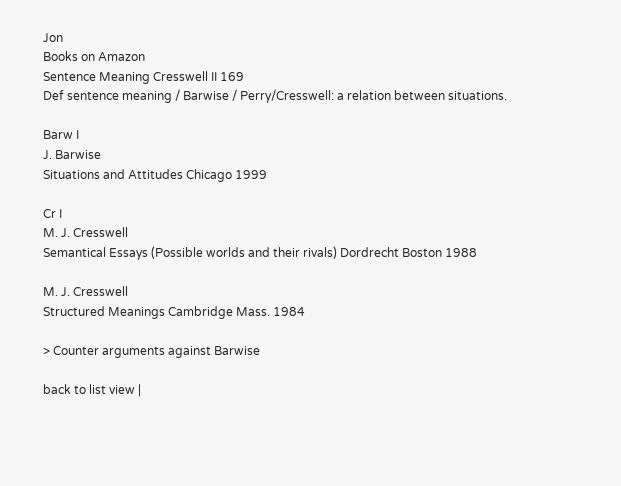Jon
Books on Amazon
Sentence Meaning Cresswell II 169
Def sentence meaning / Barwise / Perry/Cresswell: a relation between situations.

Barw I
J. Barwise
Situations and Attitudes Chicago 1999

Cr I
M. J. Cresswell
Semantical Essays (Possible worlds and their rivals) Dordrecht Boston 1988

M. J. Cresswell
Structured Meanings Cambridge Mass. 1984

> Counter arguments against Barwise

back to list view |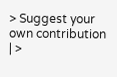> Suggest your own contribution | >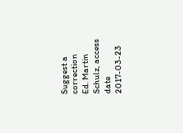Suggest a correction
Ed. Martin Schulz, access date 2017-03-23